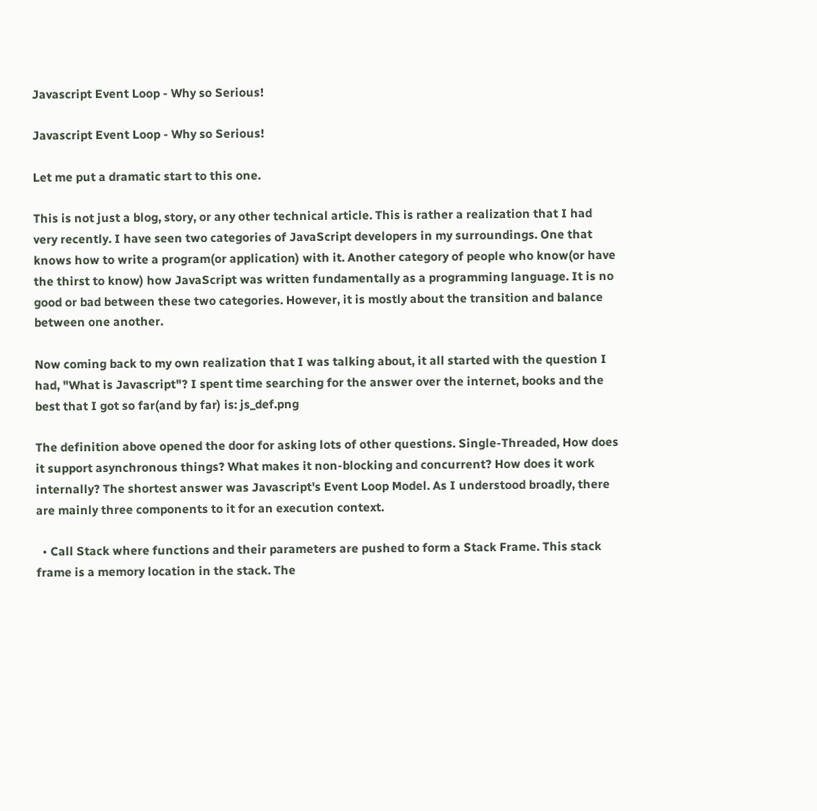Javascript Event Loop - Why so Serious!

Javascript Event Loop - Why so Serious!

Let me put a dramatic start to this one.

This is not just a blog, story, or any other technical article. This is rather a realization that I had very recently. I have seen two categories of JavaScript developers in my surroundings. One that knows how to write a program(or application) with it. Another category of people who know(or have the thirst to know) how JavaScript was written fundamentally as a programming language. It is no good or bad between these two categories. However, it is mostly about the transition and balance between one another.

Now coming back to my own realization that I was talking about, it all started with the question I had, "What is Javascript"? I spent time searching for the answer over the internet, books and the best that I got so far(and by far) is: js_def.png

The definition above opened the door for asking lots of other questions. Single-Threaded, How does it support asynchronous things? What makes it non-blocking and concurrent? How does it work internally? The shortest answer was Javascript's Event Loop Model. As I understood broadly, there are mainly three components to it for an execution context.

  • Call Stack where functions and their parameters are pushed to form a Stack Frame. This stack frame is a memory location in the stack. The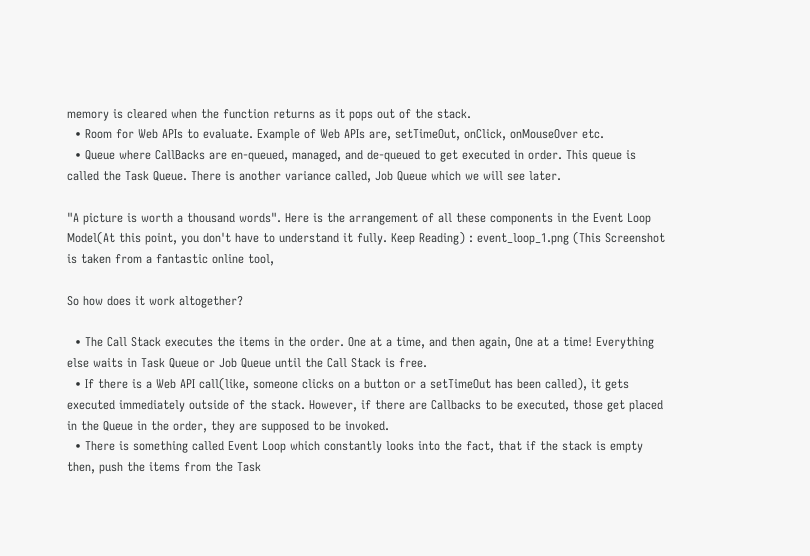memory is cleared when the function returns as it pops out of the stack.
  • Room for Web APIs to evaluate. Example of Web APIs are, setTimeOut, onClick, onMouseOver etc.
  • Queue where CallBacks are en-queued, managed, and de-queued to get executed in order. This queue is called the Task Queue. There is another variance called, Job Queue which we will see later.

"A picture is worth a thousand words". Here is the arrangement of all these components in the Event Loop Model(At this point, you don't have to understand it fully. Keep Reading) : event_loop_1.png (This Screenshot is taken from a fantastic online tool,

So how does it work altogether?

  • The Call Stack executes the items in the order. One at a time, and then again, One at a time! Everything else waits in Task Queue or Job Queue until the Call Stack is free.
  • If there is a Web API call(like, someone clicks on a button or a setTimeOut has been called), it gets executed immediately outside of the stack. However, if there are Callbacks to be executed, those get placed in the Queue in the order, they are supposed to be invoked.
  • There is something called Event Loop which constantly looks into the fact, that if the stack is empty then, push the items from the Task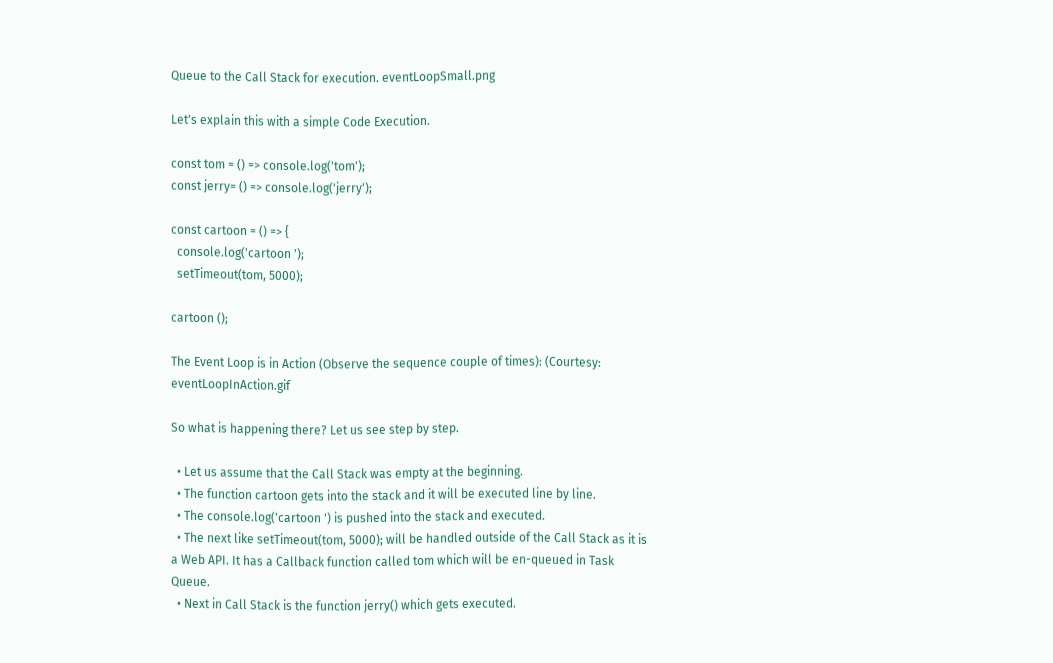Queue to the Call Stack for execution. eventLoopSmall.png

Let's explain this with a simple Code Execution.

const tom = () => console.log('tom');
const jerry= () => console.log('jerry');

const cartoon = () => {
  console.log('cartoon ');
  setTimeout(tom, 5000);

cartoon ();

The Event Loop is in Action (Observe the sequence couple of times): (Courtesy: eventLoopInAction.gif

So what is happening there? Let us see step by step.

  • Let us assume that the Call Stack was empty at the beginning.
  • The function cartoon gets into the stack and it will be executed line by line.
  • The console.log('cartoon ') is pushed into the stack and executed.
  • The next like setTimeout(tom, 5000); will be handled outside of the Call Stack as it is a Web API. It has a Callback function called tom which will be en-queued in Task Queue.
  • Next in Call Stack is the function jerry() which gets executed.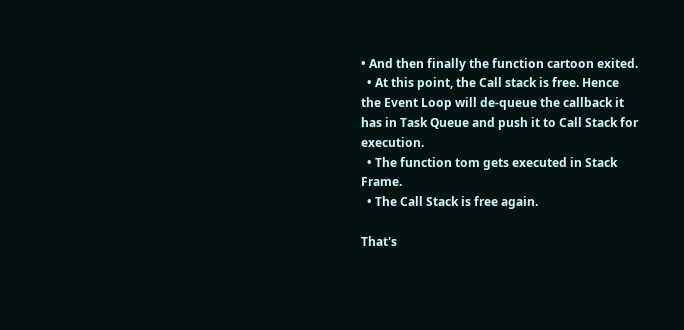• And then finally the function cartoon exited.
  • At this point, the Call stack is free. Hence the Event Loop will de-queue the callback it has in Task Queue and push it to Call Stack for execution.
  • The function tom gets executed in Stack Frame.
  • The Call Stack is free again.

That's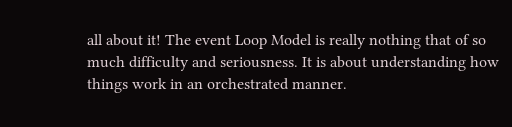all about it! The event Loop Model is really nothing that of so much difficulty and seriousness. It is about understanding how things work in an orchestrated manner.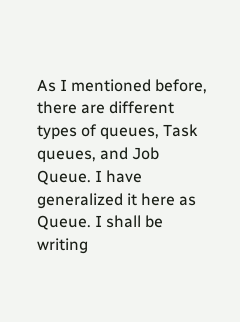As I mentioned before, there are different types of queues, Task queues, and Job Queue. I have generalized it here as Queue. I shall be writing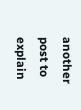another post to explain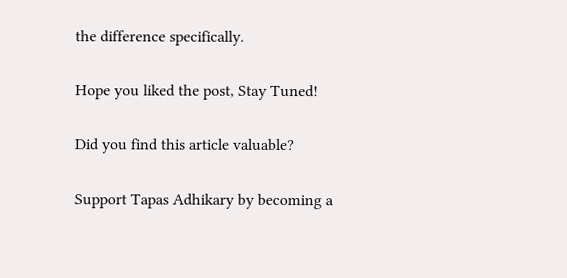the difference specifically.

Hope you liked the post, Stay Tuned!

Did you find this article valuable?

Support Tapas Adhikary by becoming a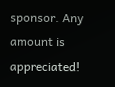sponsor. Any amount is appreciated!